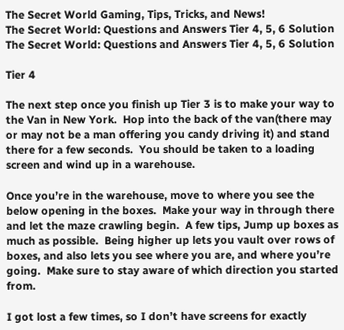The Secret World Gaming, Tips, Tricks, and News!
The Secret World: Questions and Answers Tier 4, 5, 6 Solution
The Secret World: Questions and Answers Tier 4, 5, 6 Solution

Tier 4

The next step once you finish up Tier 3 is to make your way to the Van in New York.  Hop into the back of the van(there may or may not be a man offering you candy driving it) and stand there for a few seconds.  You should be taken to a loading screen and wind up in a warehouse.

Once you’re in the warehouse, move to where you see the below opening in the boxes.  Make your way in through there and let the maze crawling begin.  A few tips, Jump up boxes as much as possible.  Being higher up lets you vault over rows of boxes, and also lets you see where you are, and where you’re going.  Make sure to stay aware of which direction you started from.

I got lost a few times, so I don’t have screens for exactly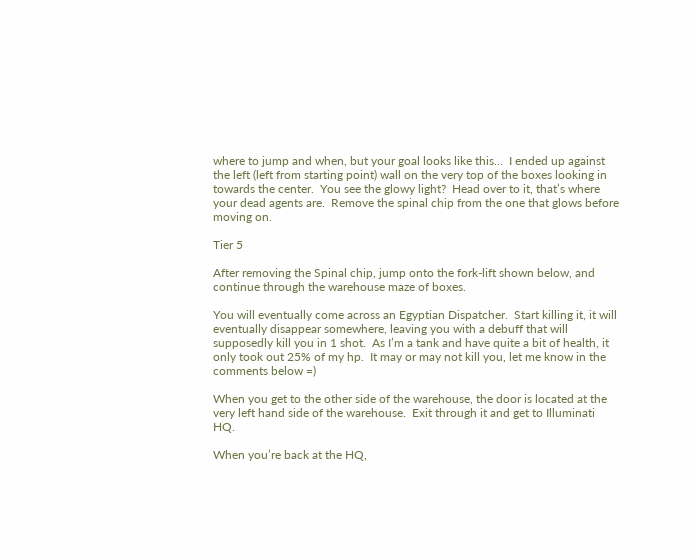where to jump and when, but your goal looks like this…  I ended up against the left (left from starting point) wall on the very top of the boxes looking in towards the center.  You see the glowy light?  Head over to it, that’s where your dead agents are.  Remove the spinal chip from the one that glows before moving on.

Tier 5

After removing the Spinal chip, jump onto the fork-lift shown below, and continue through the warehouse maze of boxes.

You will eventually come across an Egyptian Dispatcher.  Start killing it, it will eventually disappear somewhere, leaving you with a debuff that will supposedly kill you in 1 shot.  As I’m a tank and have quite a bit of health, it only took out 25% of my hp.  It may or may not kill you, let me know in the comments below =)

When you get to the other side of the warehouse, the door is located at the very left hand side of the warehouse.  Exit through it and get to Illuminati HQ.

When you’re back at the HQ,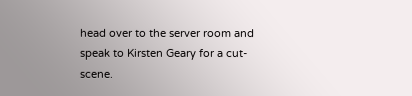head over to the server room and speak to Kirsten Geary for a cut-scene.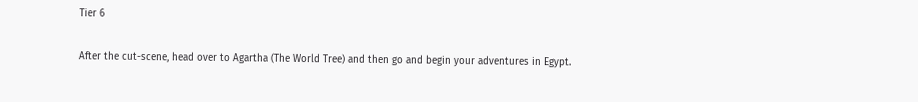Tier 6

After the cut-scene, head over to Agartha (The World Tree) and then go and begin your adventures in Egypt.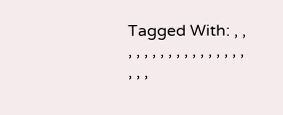Tagged With: , , , , , , , , , , , , , , , , , , , ,